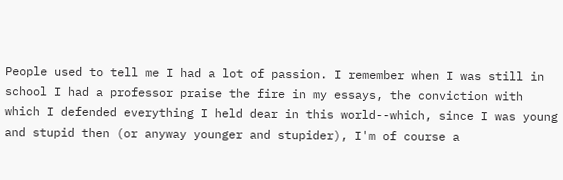People used to tell me I had a lot of passion. I remember when I was still in school I had a professor praise the fire in my essays, the conviction with which I defended everything I held dear in this world--which, since I was young and stupid then (or anyway younger and stupider), I'm of course a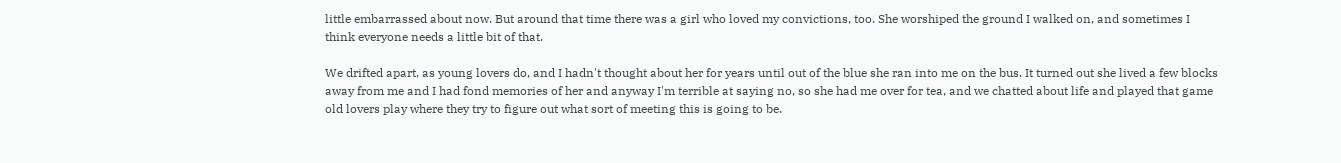little embarrassed about now. But around that time there was a girl who loved my convictions, too. She worshiped the ground I walked on, and sometimes I think everyone needs a little bit of that.

We drifted apart, as young lovers do, and I hadn't thought about her for years until out of the blue she ran into me on the bus. It turned out she lived a few blocks away from me and I had fond memories of her and anyway I'm terrible at saying no, so she had me over for tea, and we chatted about life and played that game old lovers play where they try to figure out what sort of meeting this is going to be.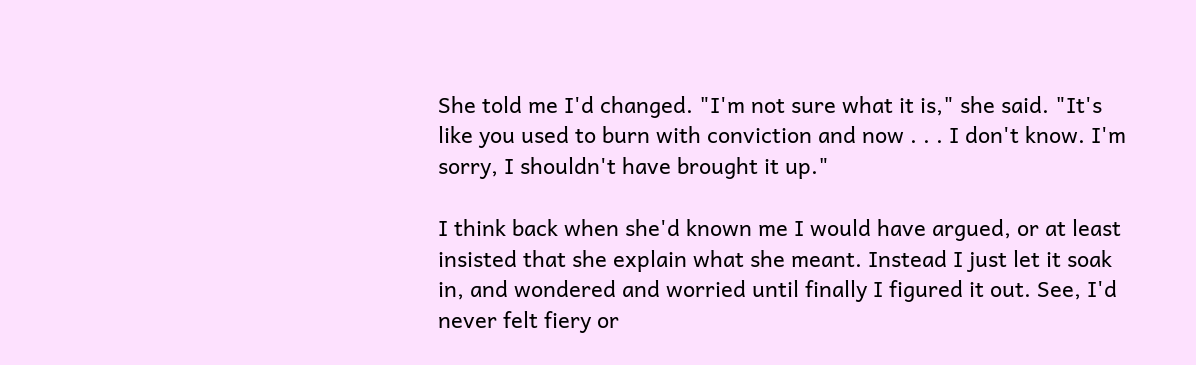She told me I'd changed. "I'm not sure what it is," she said. "It's like you used to burn with conviction and now . . . I don't know. I'm sorry, I shouldn't have brought it up."

I think back when she'd known me I would have argued, or at least insisted that she explain what she meant. Instead I just let it soak in, and wondered and worried until finally I figured it out. See, I'd never felt fiery or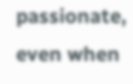passionate, even when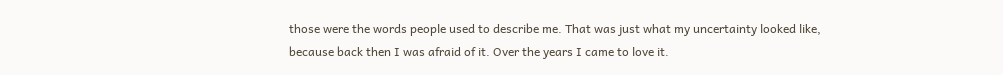those were the words people used to describe me. That was just what my uncertainty looked like, because back then I was afraid of it. Over the years I came to love it.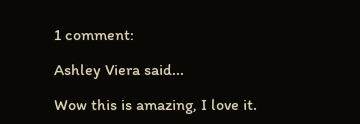1 comment:

Ashley Viera said...

Wow this is amazing, I love it.